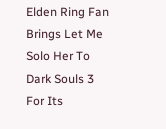Elden Ring Fan Brings Let Me Solo Her To Dark Souls 3 For Its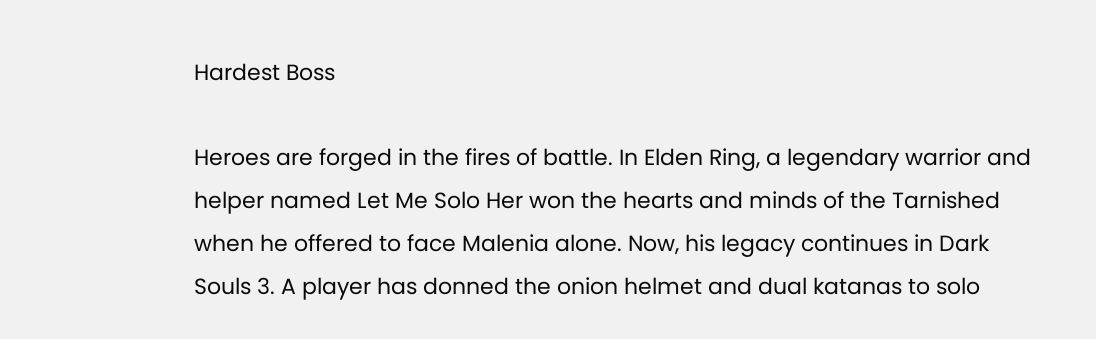Hardest Boss

Heroes are forged in the fires of battle. In Elden Ring, a legendary warrior and helper named Let Me Solo Her won the hearts and minds of the Tarnished when he offered to face Malenia alone. Now, his legacy continues in Dark Souls 3. A player has donned the onion helmet and dual katanas to solo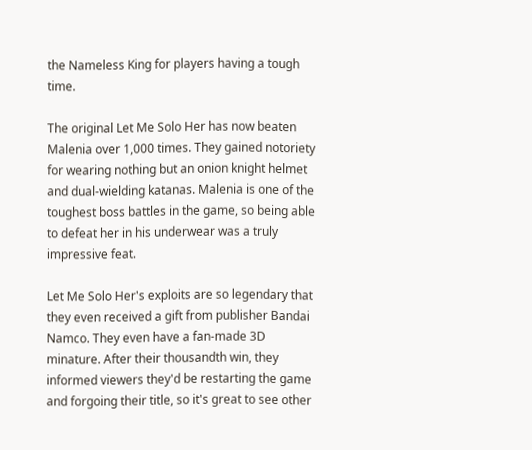the Nameless King for players having a tough time.

The original Let Me Solo Her has now beaten Malenia over 1,000 times. They gained notoriety for wearing nothing but an onion knight helmet and dual-wielding katanas. Malenia is one of the toughest boss battles in the game, so being able to defeat her in his underwear was a truly impressive feat.

Let Me Solo Her's exploits are so legendary that they even received a gift from publisher Bandai Namco. They even have a fan-made 3D minature. After their thousandth win, they informed viewers they'd be restarting the game and forgoing their title, so it's great to see other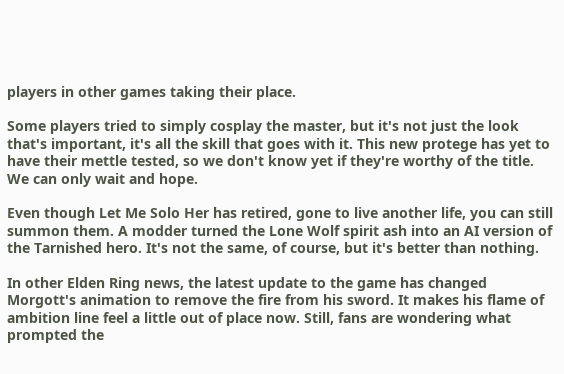players in other games taking their place.

Some players tried to simply cosplay the master, but it's not just the look that's important, it's all the skill that goes with it. This new protege has yet to have their mettle tested, so we don't know yet if they're worthy of the title. We can only wait and hope.

Even though Let Me Solo Her has retired, gone to live another life, you can still summon them. A modder turned the Lone Wolf spirit ash into an AI version of the Tarnished hero. It's not the same, of course, but it's better than nothing.

In other Elden Ring news, the latest update to the game has changed Morgott's animation to remove the fire from his sword. It makes his flame of ambition line feel a little out of place now. Still, fans are wondering what prompted the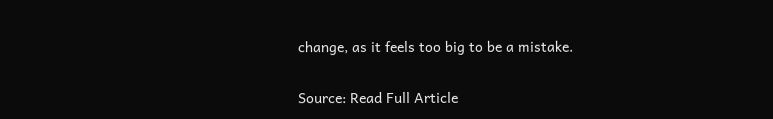change, as it feels too big to be a mistake.

Source: Read Full Article